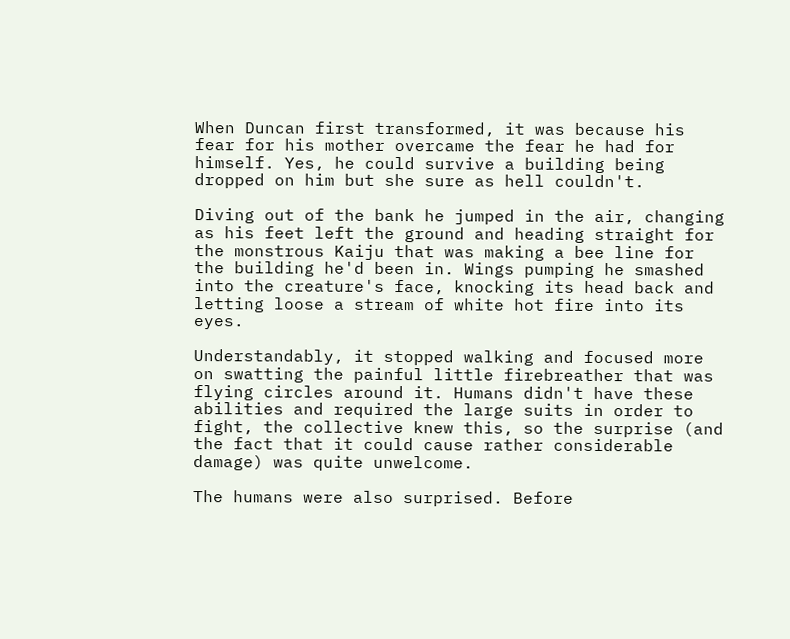When Duncan first transformed, it was because his fear for his mother overcame the fear he had for himself. Yes, he could survive a building being dropped on him but she sure as hell couldn't.

Diving out of the bank he jumped in the air, changing as his feet left the ground and heading straight for the monstrous Kaiju that was making a bee line for the building he'd been in. Wings pumping he smashed into the creature's face, knocking its head back and letting loose a stream of white hot fire into its eyes.

Understandably, it stopped walking and focused more on swatting the painful little firebreather that was flying circles around it. Humans didn't have these abilities and required the large suits in order to fight, the collective knew this, so the surprise (and the fact that it could cause rather considerable damage) was quite unwelcome.

The humans were also surprised. Before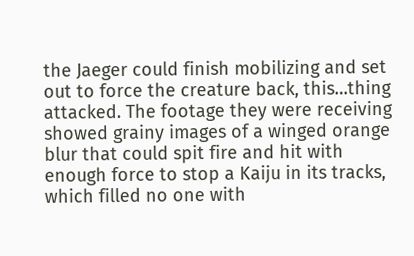the Jaeger could finish mobilizing and set out to force the creature back, this…thing attacked. The footage they were receiving showed grainy images of a winged orange blur that could spit fire and hit with enough force to stop a Kaiju in its tracks, which filled no one with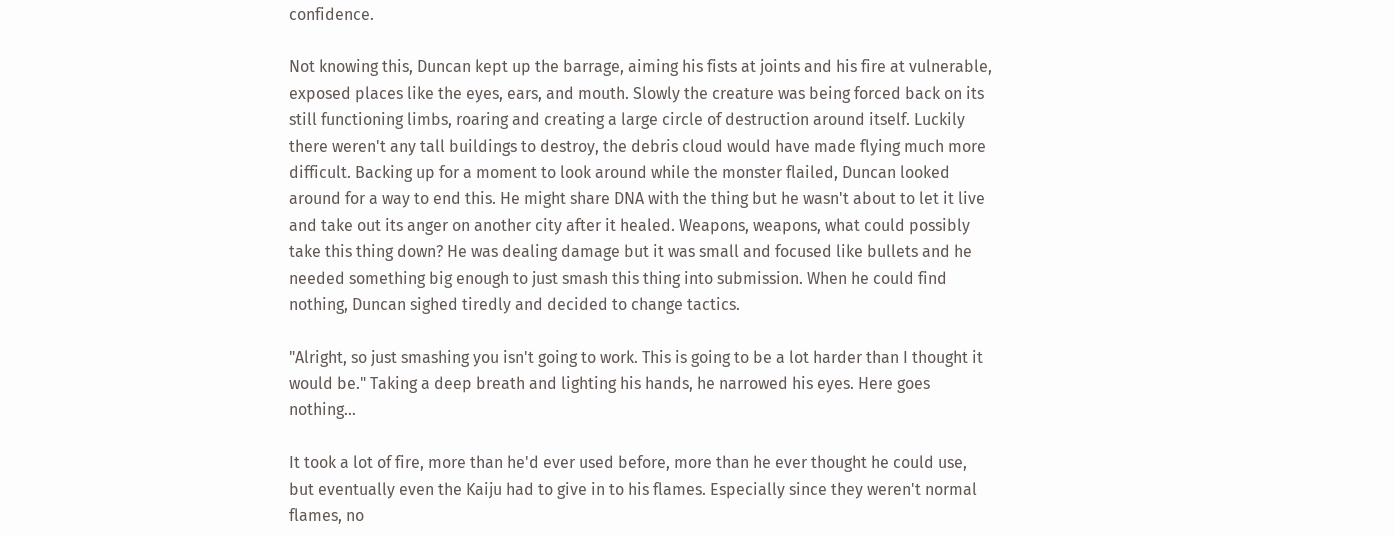confidence.

Not knowing this, Duncan kept up the barrage, aiming his fists at joints and his fire at vulnerable, exposed places like the eyes, ears, and mouth. Slowly the creature was being forced back on its still functioning limbs, roaring and creating a large circle of destruction around itself. Luckily there weren't any tall buildings to destroy, the debris cloud would have made flying much more difficult. Backing up for a moment to look around while the monster flailed, Duncan looked around for a way to end this. He might share DNA with the thing but he wasn't about to let it live and take out its anger on another city after it healed. Weapons, weapons, what could possibly take this thing down? He was dealing damage but it was small and focused like bullets and he needed something big enough to just smash this thing into submission. When he could find nothing, Duncan sighed tiredly and decided to change tactics.

"Alright, so just smashing you isn't going to work. This is going to be a lot harder than I thought it would be." Taking a deep breath and lighting his hands, he narrowed his eyes. Here goes nothing…

It took a lot of fire, more than he'd ever used before, more than he ever thought he could use, but eventually even the Kaiju had to give in to his flames. Especially since they weren't normal flames, no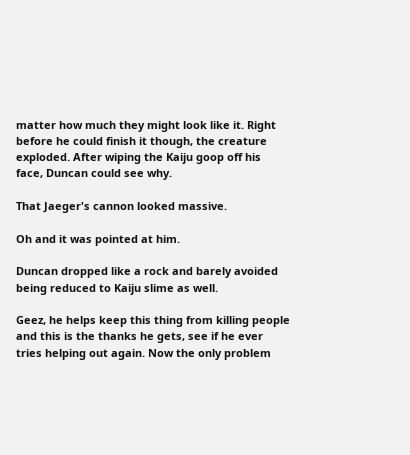matter how much they might look like it. Right before he could finish it though, the creature exploded. After wiping the Kaiju goop off his face, Duncan could see why.

That Jaeger's cannon looked massive.

Oh and it was pointed at him.

Duncan dropped like a rock and barely avoided being reduced to Kaiju slime as well.

Geez, he helps keep this thing from killing people and this is the thanks he gets, see if he ever tries helping out again. Now the only problem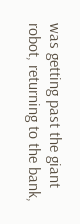was getting past the giant robot, returning to the bank,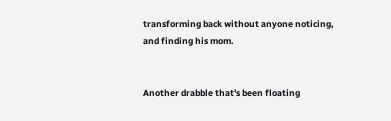transforming back without anyone noticing, and finding his mom.


Another drabble that's been floating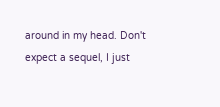around in my head. Don't expect a sequel, I just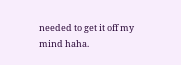needed to get it off my mind haha.